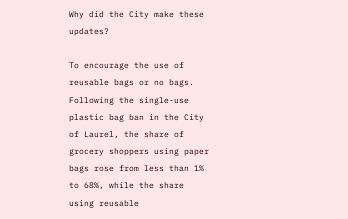Why did the City make these updates?

To encourage the use of reusable bags or no bags. Following the single-use plastic bag ban in the City of Laurel, the share of grocery shoppers using paper bags rose from less than 1% to 68%, while the share using reusable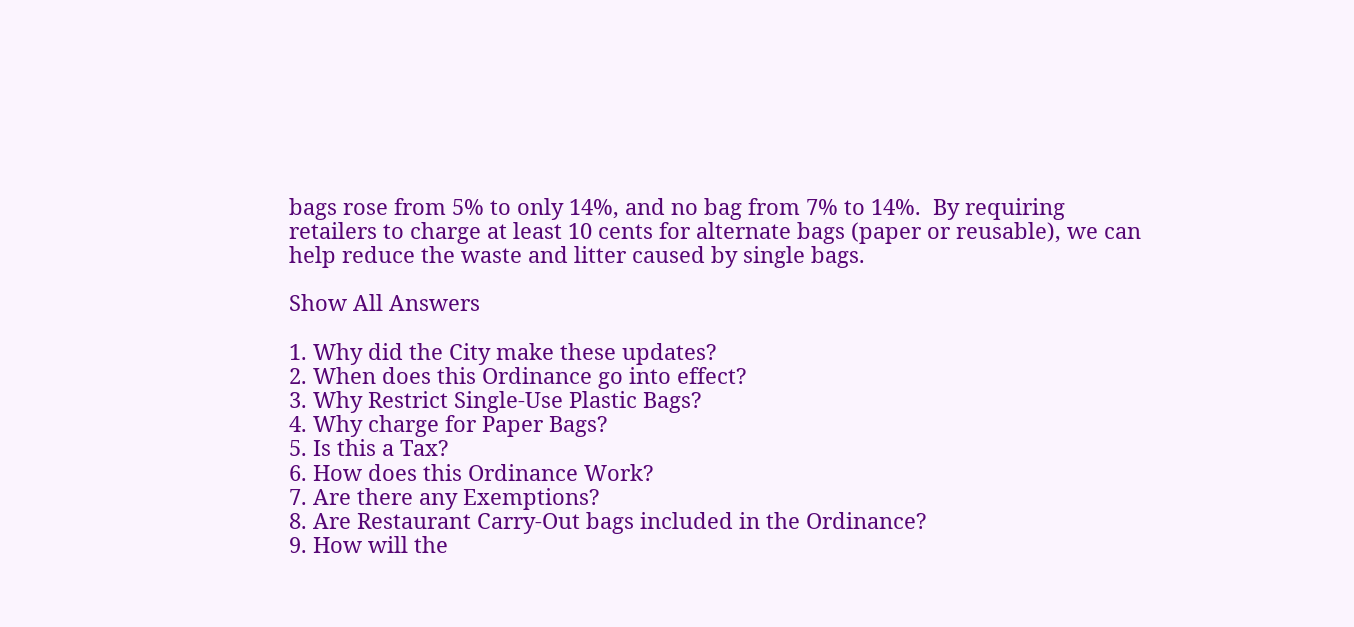bags rose from 5% to only 14%, and no bag from 7% to 14%.  By requiring retailers to charge at least 10 cents for alternate bags (paper or reusable), we can help reduce the waste and litter caused by single bags.

Show All Answers

1. Why did the City make these updates?
2. When does this Ordinance go into effect?
3. Why Restrict Single-Use Plastic Bags?
4. Why charge for Paper Bags?
5. Is this a Tax?
6. How does this Ordinance Work?
7. Are there any Exemptions?
8. Are Restaurant Carry-Out bags included in the Ordinance?
9. How will the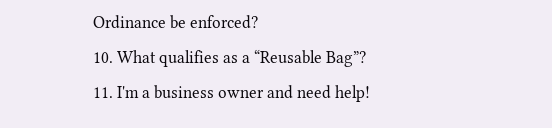Ordinance be enforced?
10. What qualifies as a “Reusable Bag”?
11. I'm a business owner and need help!